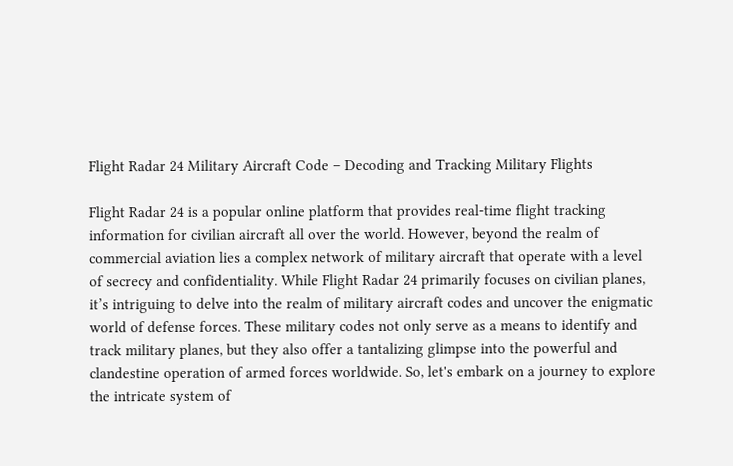Flight Radar 24 Military Aircraft Code – Decoding and Tracking Military Flights

Flight Radar 24 is a popular online platform that provides real-time flight tracking information for civilian aircraft all over the world. However, beyond the realm of commercial aviation lies a complex network of military aircraft that operate with a level of secrecy and confidentiality. While Flight Radar 24 primarily focuses on civilian planes, it’s intriguing to delve into the realm of military aircraft codes and uncover the enigmatic world of defense forces. These military codes not only serve as a means to identify and track military planes, but they also offer a tantalizing glimpse into the powerful and clandestine operation of armed forces worldwide. So, let's embark on a journey to explore the intricate system of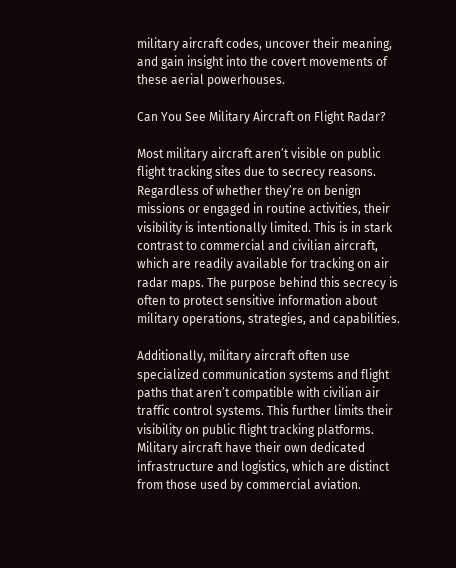military aircraft codes, uncover their meaning, and gain insight into the covert movements of these aerial powerhouses.

Can You See Military Aircraft on Flight Radar?

Most military aircraft aren’t visible on public flight tracking sites due to secrecy reasons. Regardless of whether they’re on benign missions or engaged in routine activities, their visibility is intentionally limited. This is in stark contrast to commercial and civilian aircraft, which are readily available for tracking on air radar maps. The purpose behind this secrecy is often to protect sensitive information about military operations, strategies, and capabilities.

Additionally, military aircraft often use specialized communication systems and flight paths that aren’t compatible with civilian air traffic control systems. This further limits their visibility on public flight tracking platforms. Military aircraft have their own dedicated infrastructure and logistics, which are distinct from those used by commercial aviation.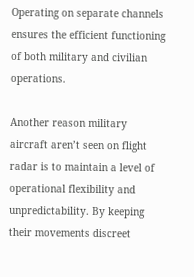Operating on separate channels ensures the efficient functioning of both military and civilian operations.

Another reason military aircraft aren’t seen on flight radar is to maintain a level of operational flexibility and unpredictability. By keeping their movements discreet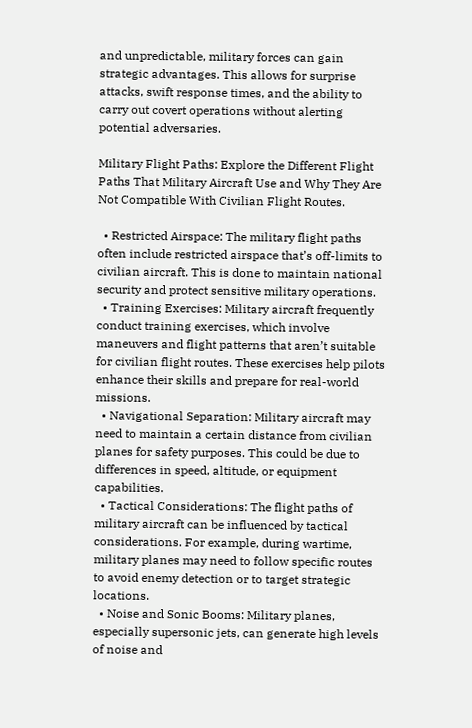and unpredictable, military forces can gain strategic advantages. This allows for surprise attacks, swift response times, and the ability to carry out covert operations without alerting potential adversaries.

Military Flight Paths: Explore the Different Flight Paths That Military Aircraft Use and Why They Are Not Compatible With Civilian Flight Routes.

  • Restricted Airspace: The military flight paths often include restricted airspace that’s off-limits to civilian aircraft. This is done to maintain national security and protect sensitive military operations.
  • Training Exercises: Military aircraft frequently conduct training exercises, which involve maneuvers and flight patterns that aren’t suitable for civilian flight routes. These exercises help pilots enhance their skills and prepare for real-world missions.
  • Navigational Separation: Military aircraft may need to maintain a certain distance from civilian planes for safety purposes. This could be due to differences in speed, altitude, or equipment capabilities.
  • Tactical Considerations: The flight paths of military aircraft can be influenced by tactical considerations. For example, during wartime, military planes may need to follow specific routes to avoid enemy detection or to target strategic locations.
  • Noise and Sonic Booms: Military planes, especially supersonic jets, can generate high levels of noise and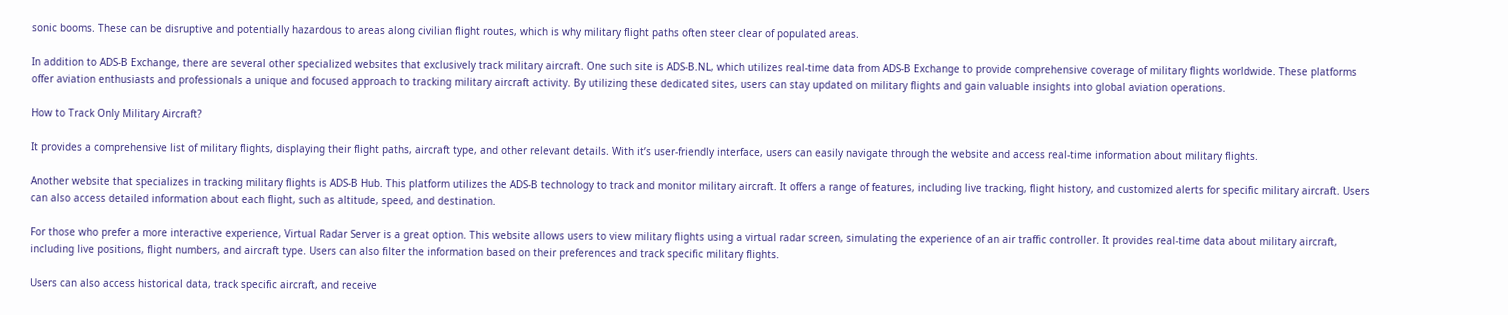sonic booms. These can be disruptive and potentially hazardous to areas along civilian flight routes, which is why military flight paths often steer clear of populated areas.

In addition to ADS-B Exchange, there are several other specialized websites that exclusively track military aircraft. One such site is ADS-B.NL, which utilizes real-time data from ADS-B Exchange to provide comprehensive coverage of military flights worldwide. These platforms offer aviation enthusiasts and professionals a unique and focused approach to tracking military aircraft activity. By utilizing these dedicated sites, users can stay updated on military flights and gain valuable insights into global aviation operations.

How to Track Only Military Aircraft?

It provides a comprehensive list of military flights, displaying their flight paths, aircraft type, and other relevant details. With it’s user-friendly interface, users can easily navigate through the website and access real-time information about military flights.

Another website that specializes in tracking military flights is ADS-B Hub. This platform utilizes the ADS-B technology to track and monitor military aircraft. It offers a range of features, including live tracking, flight history, and customized alerts for specific military aircraft. Users can also access detailed information about each flight, such as altitude, speed, and destination.

For those who prefer a more interactive experience, Virtual Radar Server is a great option. This website allows users to view military flights using a virtual radar screen, simulating the experience of an air traffic controller. It provides real-time data about military aircraft, including live positions, flight numbers, and aircraft type. Users can also filter the information based on their preferences and track specific military flights.

Users can also access historical data, track specific aircraft, and receive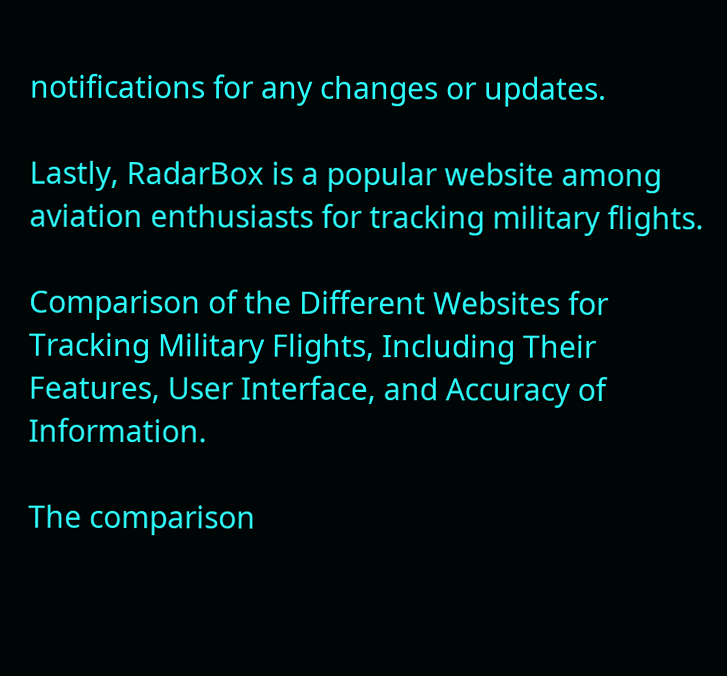notifications for any changes or updates.

Lastly, RadarBox is a popular website among aviation enthusiasts for tracking military flights.

Comparison of the Different Websites for Tracking Military Flights, Including Their Features, User Interface, and Accuracy of Information.

The comparison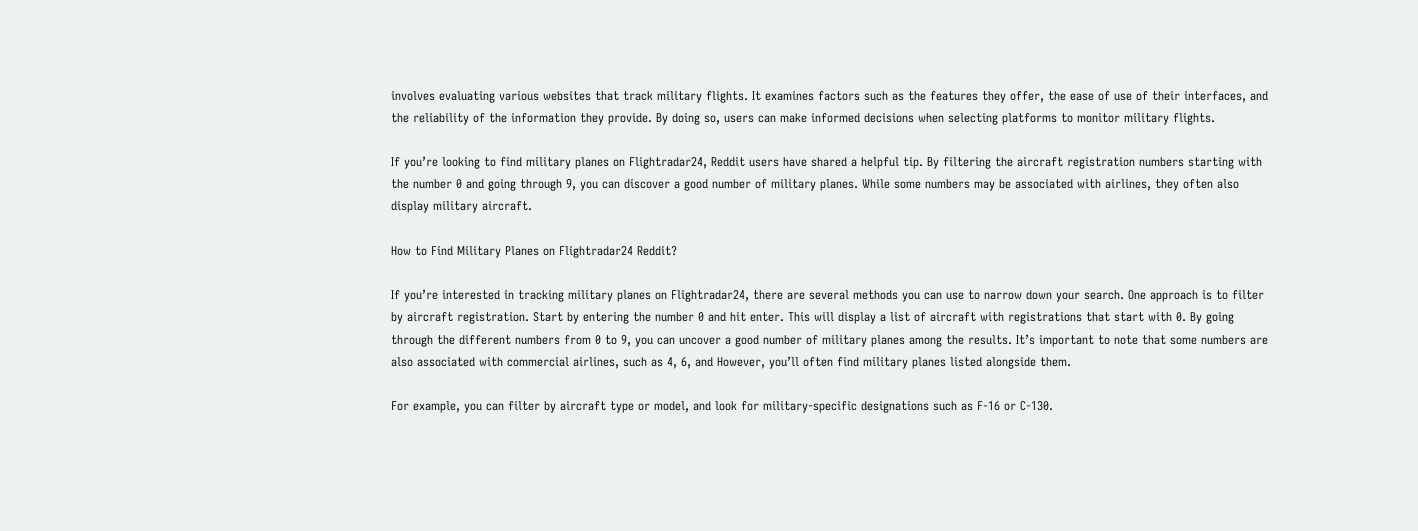involves evaluating various websites that track military flights. It examines factors such as the features they offer, the ease of use of their interfaces, and the reliability of the information they provide. By doing so, users can make informed decisions when selecting platforms to monitor military flights.

If you’re looking to find military planes on Flightradar24, Reddit users have shared a helpful tip. By filtering the aircraft registration numbers starting with the number 0 and going through 9, you can discover a good number of military planes. While some numbers may be associated with airlines, they often also display military aircraft.

How to Find Military Planes on Flightradar24 Reddit?

If you’re interested in tracking military planes on Flightradar24, there are several methods you can use to narrow down your search. One approach is to filter by aircraft registration. Start by entering the number 0 and hit enter. This will display a list of aircraft with registrations that start with 0. By going through the different numbers from 0 to 9, you can uncover a good number of military planes among the results. It’s important to note that some numbers are also associated with commercial airlines, such as 4, 6, and However, you’ll often find military planes listed alongside them.

For example, you can filter by aircraft type or model, and look for military-specific designations such as F-16 or C-130.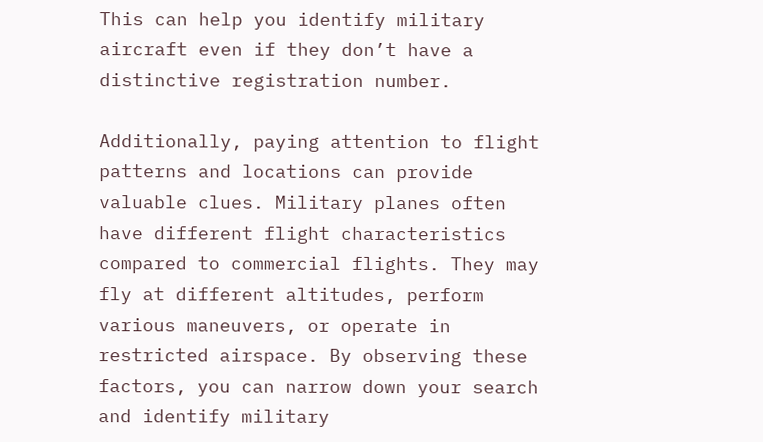This can help you identify military aircraft even if they don’t have a distinctive registration number.

Additionally, paying attention to flight patterns and locations can provide valuable clues. Military planes often have different flight characteristics compared to commercial flights. They may fly at different altitudes, perform various maneuvers, or operate in restricted airspace. By observing these factors, you can narrow down your search and identify military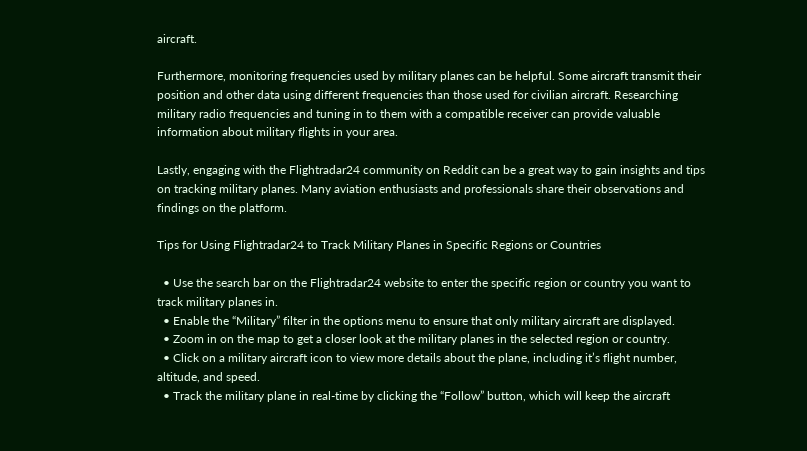aircraft.

Furthermore, monitoring frequencies used by military planes can be helpful. Some aircraft transmit their position and other data using different frequencies than those used for civilian aircraft. Researching military radio frequencies and tuning in to them with a compatible receiver can provide valuable information about military flights in your area.

Lastly, engaging with the Flightradar24 community on Reddit can be a great way to gain insights and tips on tracking military planes. Many aviation enthusiasts and professionals share their observations and findings on the platform.

Tips for Using Flightradar24 to Track Military Planes in Specific Regions or Countries

  • Use the search bar on the Flightradar24 website to enter the specific region or country you want to track military planes in.
  • Enable the “Military” filter in the options menu to ensure that only military aircraft are displayed.
  • Zoom in on the map to get a closer look at the military planes in the selected region or country.
  • Click on a military aircraft icon to view more details about the plane, including it’s flight number, altitude, and speed.
  • Track the military plane in real-time by clicking the “Follow” button, which will keep the aircraft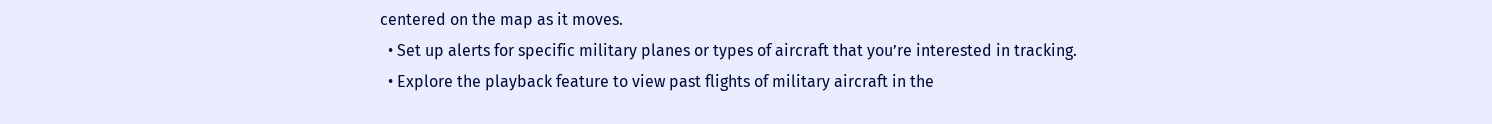centered on the map as it moves.
  • Set up alerts for specific military planes or types of aircraft that you’re interested in tracking.
  • Explore the playback feature to view past flights of military aircraft in the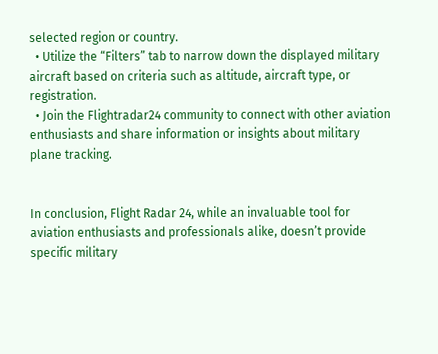selected region or country.
  • Utilize the “Filters” tab to narrow down the displayed military aircraft based on criteria such as altitude, aircraft type, or registration.
  • Join the Flightradar24 community to connect with other aviation enthusiasts and share information or insights about military plane tracking.


In conclusion, Flight Radar 24, while an invaluable tool for aviation enthusiasts and professionals alike, doesn’t provide specific military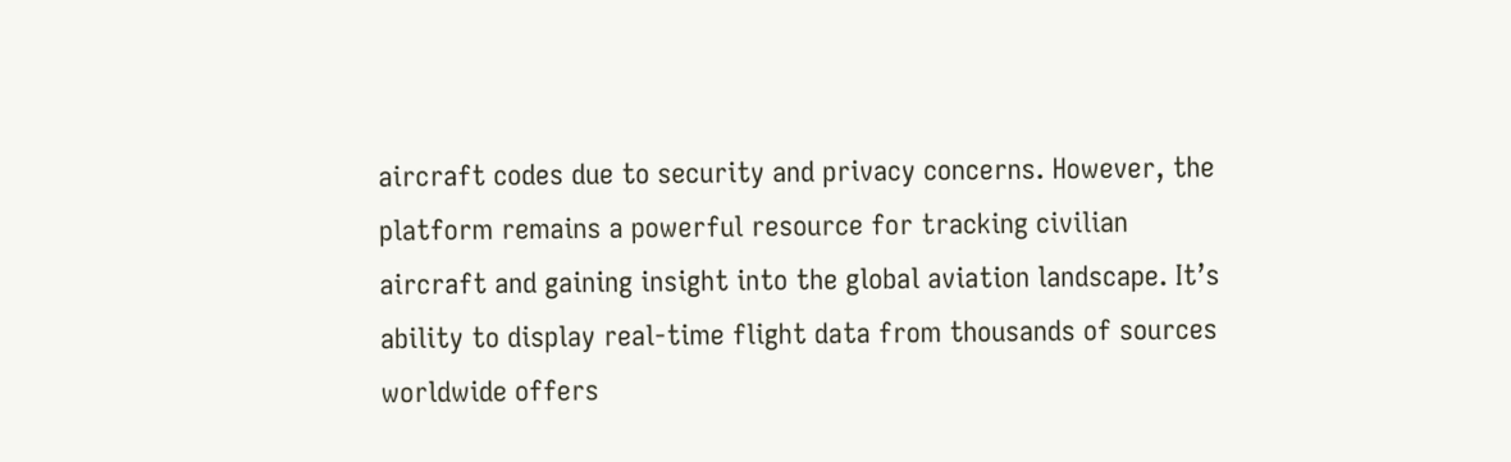aircraft codes due to security and privacy concerns. However, the platform remains a powerful resource for tracking civilian aircraft and gaining insight into the global aviation landscape. It’s ability to display real-time flight data from thousands of sources worldwide offers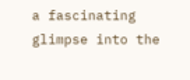a fascinating glimpse into the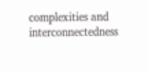complexities and interconnectedness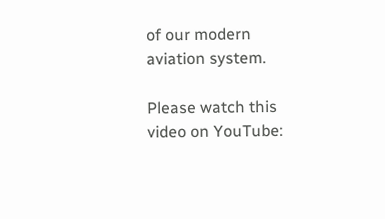of our modern aviation system.

Please watch this video on YouTube: